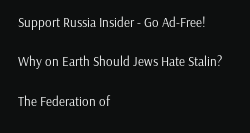Support Russia Insider - Go Ad-Free!

Why on Earth Should Jews Hate Stalin?

The Federation of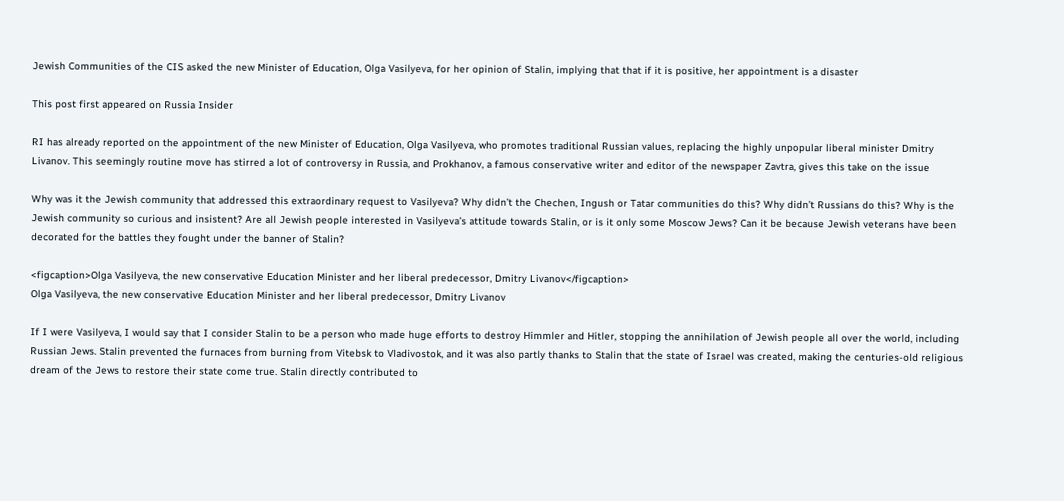Jewish Communities of the CIS asked the new Minister of Education, Olga Vasilyeva, for her opinion of Stalin, implying that that if it is positive, her appointment is a disaster

This post first appeared on Russia Insider

RI has already reported on the appointment of the new Minister of Education, Olga Vasilyeva, who promotes traditional Russian values, replacing the highly unpopular liberal minister Dmitry Livanov. This seemingly routine move has stirred a lot of controversy in Russia, and Prokhanov, a famous conservative writer and editor of the newspaper Zavtra, gives this take on the issue

Why was it the Jewish community that addressed this extraordinary request to Vasilyeva? Why didn’t the Chechen, Ingush or Tatar communities do this? Why didn’t Russians do this? Why is the Jewish community so curious and insistent? Are all Jewish people interested in Vasilyeva’s attitude towards Stalin, or is it only some Moscow Jews? Can it be because Jewish veterans have been decorated for the battles they fought under the banner of Stalin?

<figcaption>Olga Vasilyeva, the new conservative Education Minister and her liberal predecessor, Dmitry Livanov</figcaption>
Olga Vasilyeva, the new conservative Education Minister and her liberal predecessor, Dmitry Livanov

If I were Vasilyeva, I would say that I consider Stalin to be a person who made huge efforts to destroy Himmler and Hitler, stopping the annihilation of Jewish people all over the world, including Russian Jews. Stalin prevented the furnaces from burning from Vitebsk to Vladivostok, and it was also partly thanks to Stalin that the state of Israel was created, making the centuries-old religious dream of the Jews to restore their state come true. Stalin directly contributed to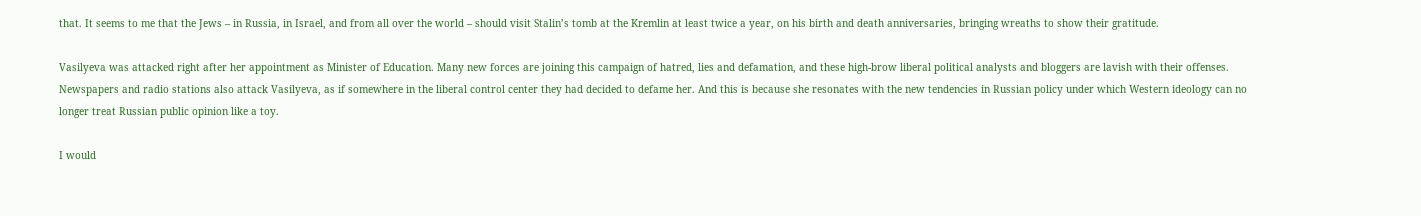that. It seems to me that the Jews – in Russia, in Israel, and from all over the world – should visit Stalin’s tomb at the Kremlin at least twice a year, on his birth and death anniversaries, bringing wreaths to show their gratitude.

Vasilyeva was attacked right after her appointment as Minister of Education. Many new forces are joining this campaign of hatred, lies and defamation, and these high-brow liberal political analysts and bloggers are lavish with their offenses. Newspapers and radio stations also attack Vasilyeva, as if somewhere in the liberal control center they had decided to defame her. And this is because she resonates with the new tendencies in Russian policy under which Western ideology can no longer treat Russian public opinion like a toy.

I would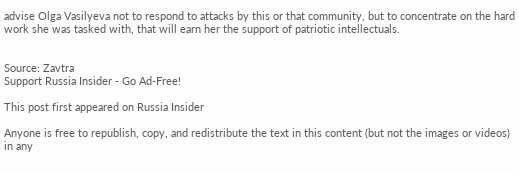advise Olga Vasilyeva not to respond to attacks by this or that community, but to concentrate on the hard work she was tasked with, that will earn her the support of patriotic intellectuals.


Source: Zavtra
Support Russia Insider - Go Ad-Free!

This post first appeared on Russia Insider

Anyone is free to republish, copy, and redistribute the text in this content (but not the images or videos) in any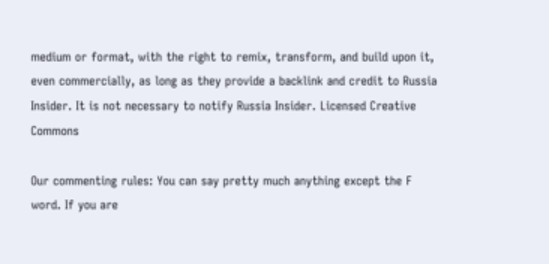medium or format, with the right to remix, transform, and build upon it, even commercially, as long as they provide a backlink and credit to Russia Insider. It is not necessary to notify Russia Insider. Licensed Creative Commons

Our commenting rules: You can say pretty much anything except the F word. If you are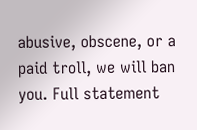abusive, obscene, or a paid troll, we will ban you. Full statement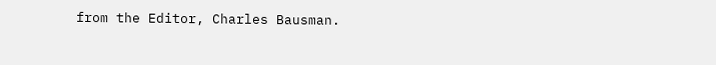from the Editor, Charles Bausman.